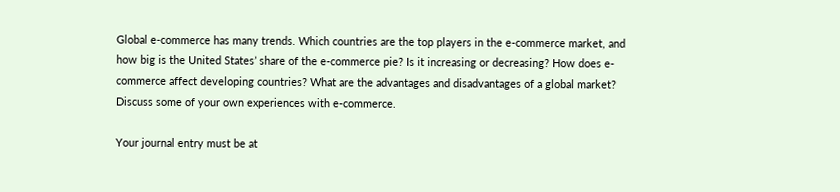Global e-commerce has many trends. Which countries are the top players in the e-commerce market, and how big is the United States’ share of the e-commerce pie? Is it increasing or decreasing? How does e-commerce affect developing countries? What are the advantages and disadvantages of a global market? Discuss some of your own experiences with e-commerce.

Your journal entry must be at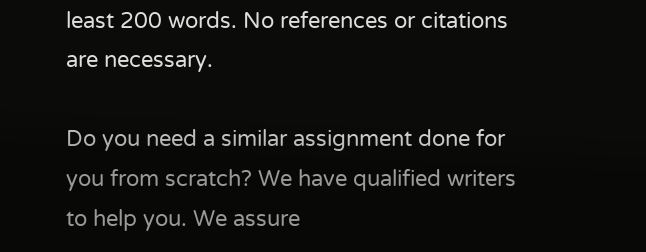least 200 words. No references or citations are necessary.

Do you need a similar assignment done for you from scratch? We have qualified writers to help you. We assure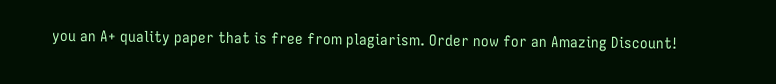you an A+ quality paper that is free from plagiarism. Order now for an Amazing Discount!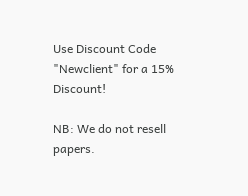Use Discount Code "Newclient" for a 15% Discount!

NB: We do not resell papers.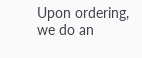Upon ordering, we do an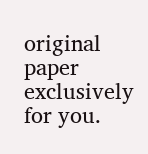original paper exclusively for you.